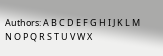Authors: A B C D E F G H I J K L M N O P Q R S T U V W X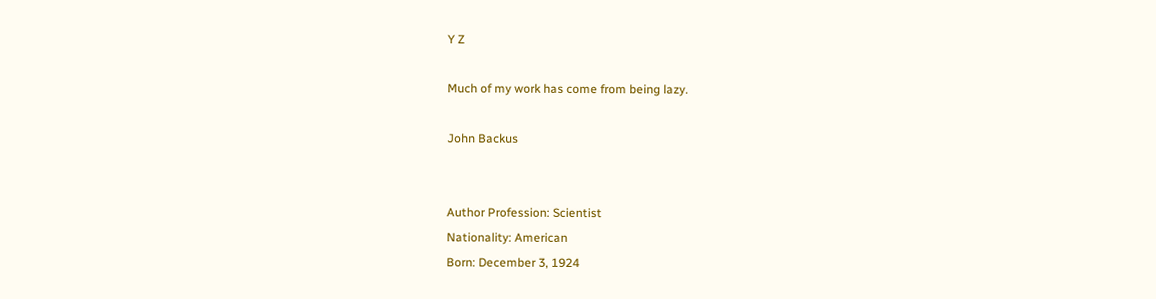Y Z

Much of my work has come from being lazy.

John Backus


Author Profession: Scientist
Nationality: American
Born: December 3, 1924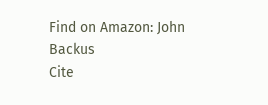Find on Amazon: John Backus
Cite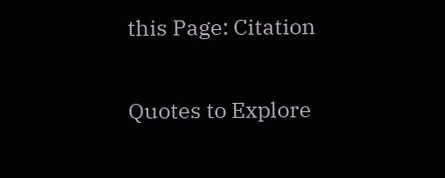this Page: Citation

Quotes to Explore